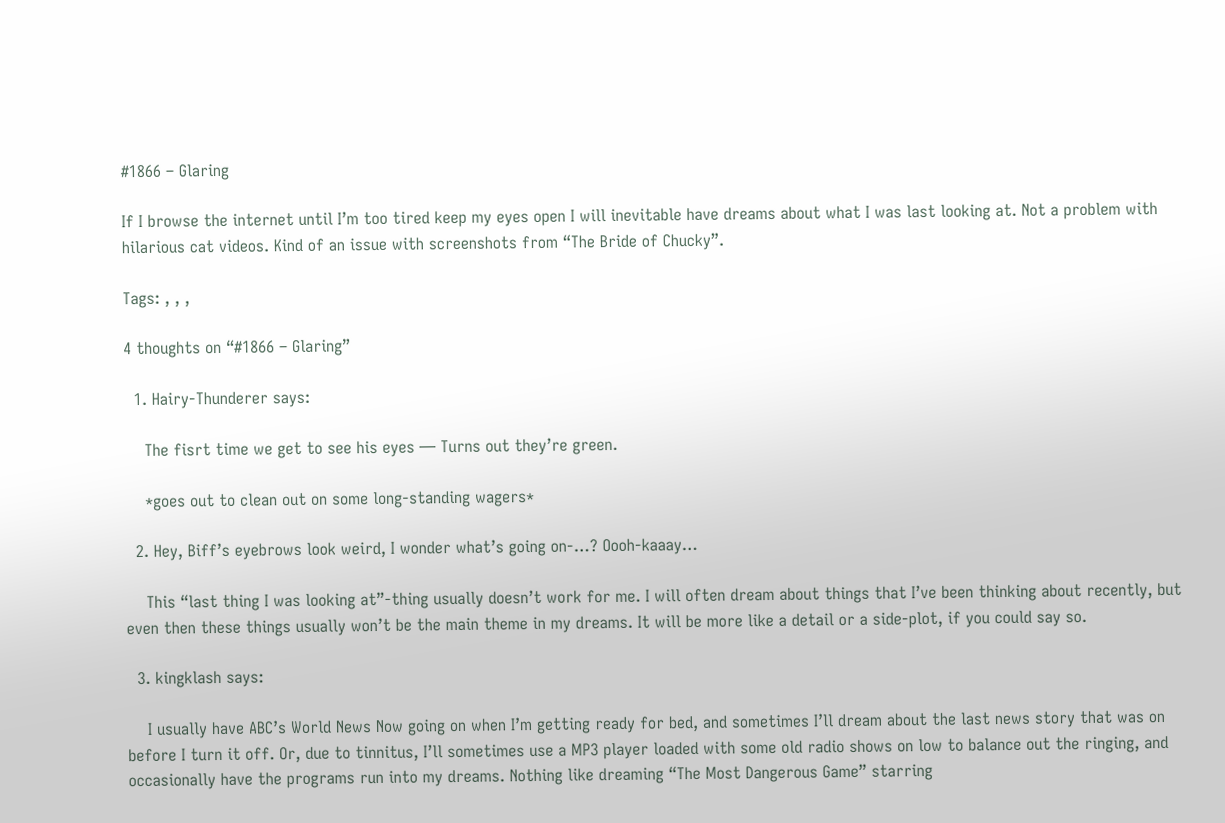#1866 – Glaring

If I browse the internet until I’m too tired keep my eyes open I will inevitable have dreams about what I was last looking at. Not a problem with hilarious cat videos. Kind of an issue with screenshots from “The Bride of Chucky”.

Tags: , , ,

4 thoughts on “#1866 – Glaring”

  1. Hairy-Thunderer says:

    The fisrt time we get to see his eyes — Turns out they’re green.

    *goes out to clean out on some long-standing wagers*

  2. Hey, Biff’s eyebrows look weird, I wonder what’s going on-…? Oooh-kaaay…

    This “last thing I was looking at”-thing usually doesn’t work for me. I will often dream about things that I’ve been thinking about recently, but even then these things usually won’t be the main theme in my dreams. It will be more like a detail or a side-plot, if you could say so.

  3. kingklash says:

    I usually have ABC’s World News Now going on when I’m getting ready for bed, and sometimes I’ll dream about the last news story that was on before I turn it off. Or, due to tinnitus, I’ll sometimes use a MP3 player loaded with some old radio shows on low to balance out the ringing, and occasionally have the programs run into my dreams. Nothing like dreaming “The Most Dangerous Game” starring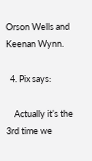Orson Wells and Keenan Wynn.

  4. Pix says:

    Actually it’s the 3rd time we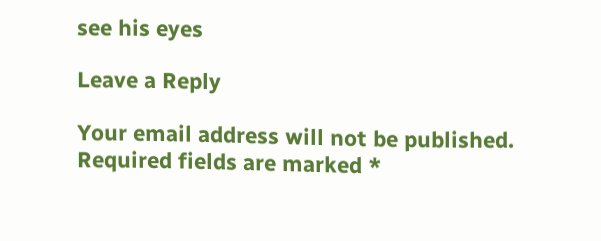see his eyes

Leave a Reply

Your email address will not be published. Required fields are marked *